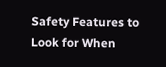Safety Features to Look for When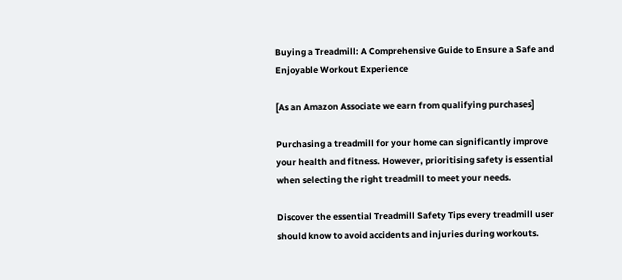Buying a Treadmill: A Comprehensive Guide to Ensure a Safe and Enjoyable Workout Experience

[As an Amazon Associate we earn from qualifying purchases]

Purchasing a treadmill for your home can significantly improve your health and fitness. However, prioritising safety is essential when selecting the right treadmill to meet your needs.

Discover the essential Treadmill Safety Tips every treadmill user should know to avoid accidents and injuries during workouts.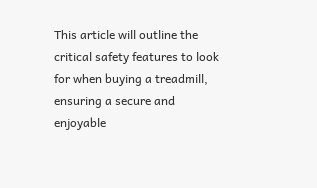This article will outline the critical safety features to look for when buying a treadmill, ensuring a secure and enjoyable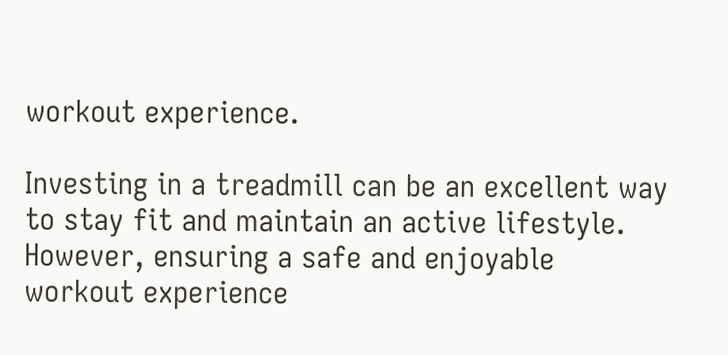workout experience.

Investing in a treadmill can be an excellent way to stay fit and maintain an active lifestyle. However, ensuring a safe and enjoyable workout experience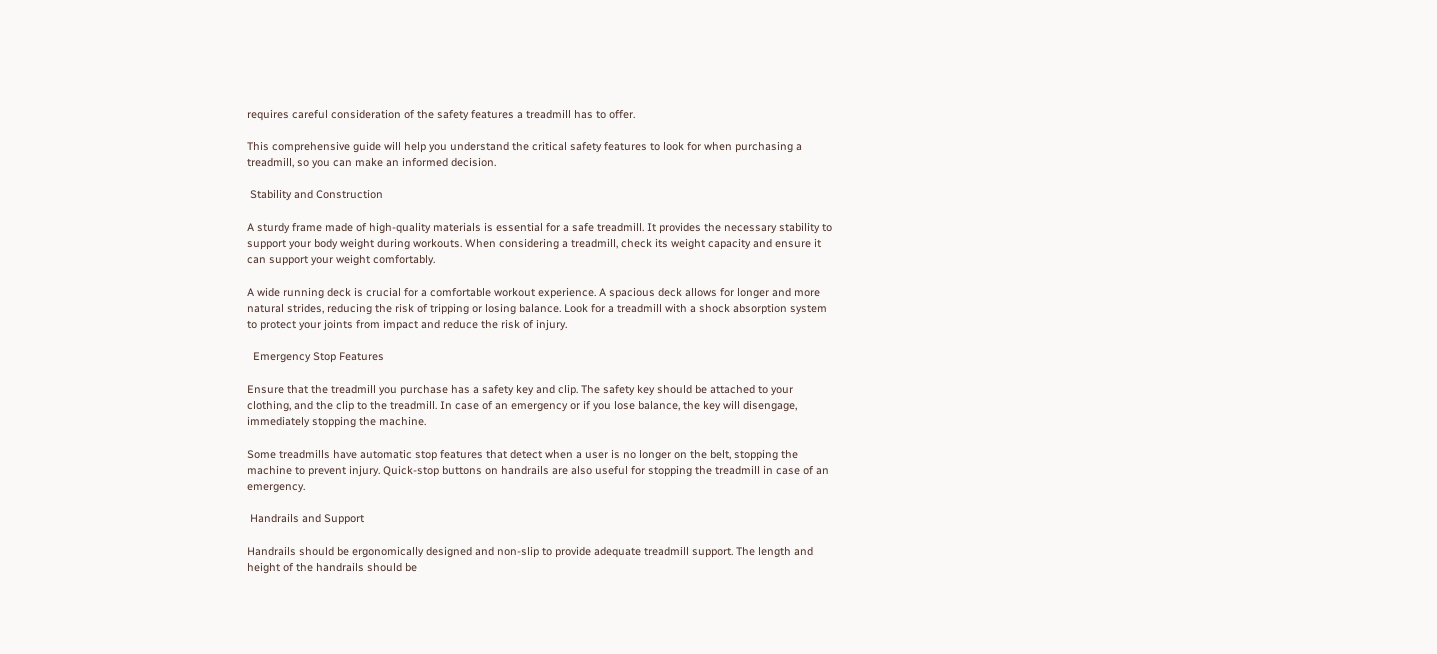requires careful consideration of the safety features a treadmill has to offer.

This comprehensive guide will help you understand the critical safety features to look for when purchasing a treadmill, so you can make an informed decision.

 Stability and Construction

A sturdy frame made of high-quality materials is essential for a safe treadmill. It provides the necessary stability to support your body weight during workouts. When considering a treadmill, check its weight capacity and ensure it can support your weight comfortably.

A wide running deck is crucial for a comfortable workout experience. A spacious deck allows for longer and more natural strides, reducing the risk of tripping or losing balance. Look for a treadmill with a shock absorption system to protect your joints from impact and reduce the risk of injury.

  Emergency Stop Features

Ensure that the treadmill you purchase has a safety key and clip. The safety key should be attached to your clothing, and the clip to the treadmill. In case of an emergency or if you lose balance, the key will disengage, immediately stopping the machine.

Some treadmills have automatic stop features that detect when a user is no longer on the belt, stopping the machine to prevent injury. Quick-stop buttons on handrails are also useful for stopping the treadmill in case of an emergency.

 Handrails and Support

Handrails should be ergonomically designed and non-slip to provide adequate treadmill support. The length and height of the handrails should be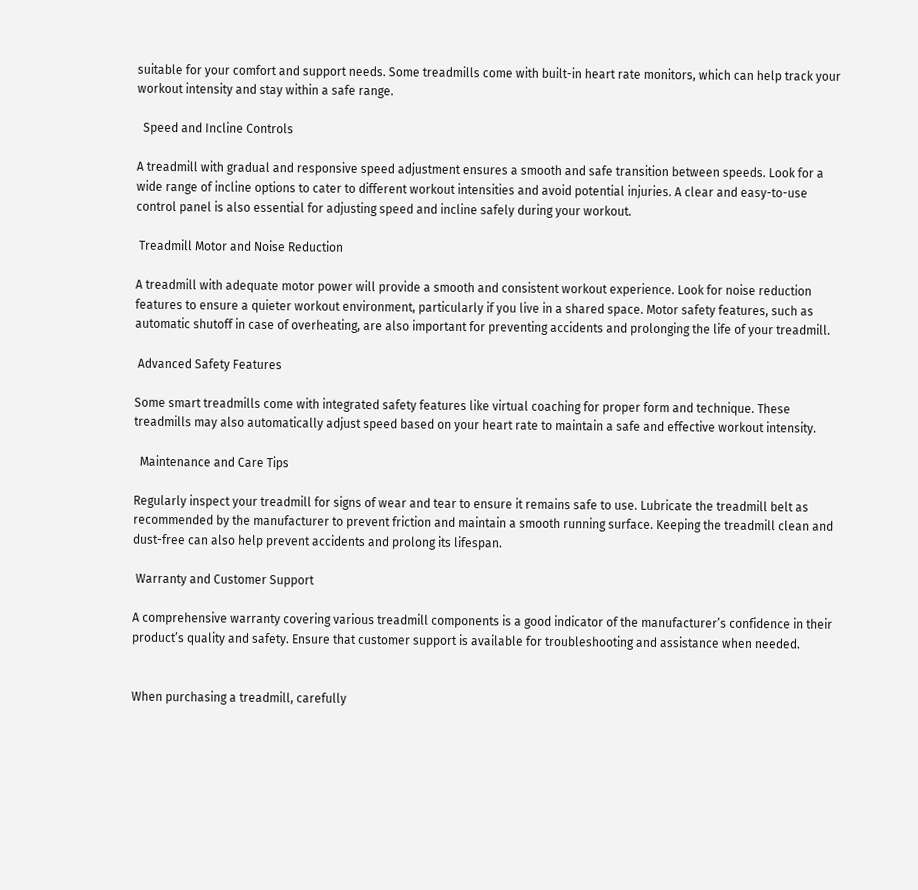suitable for your comfort and support needs. Some treadmills come with built-in heart rate monitors, which can help track your workout intensity and stay within a safe range.

  Speed and Incline Controls

A treadmill with gradual and responsive speed adjustment ensures a smooth and safe transition between speeds. Look for a wide range of incline options to cater to different workout intensities and avoid potential injuries. A clear and easy-to-use control panel is also essential for adjusting speed and incline safely during your workout.

 Treadmill Motor and Noise Reduction

A treadmill with adequate motor power will provide a smooth and consistent workout experience. Look for noise reduction features to ensure a quieter workout environment, particularly if you live in a shared space. Motor safety features, such as automatic shutoff in case of overheating, are also important for preventing accidents and prolonging the life of your treadmill.

 Advanced Safety Features

Some smart treadmills come with integrated safety features like virtual coaching for proper form and technique. These treadmills may also automatically adjust speed based on your heart rate to maintain a safe and effective workout intensity.

  Maintenance and Care Tips

Regularly inspect your treadmill for signs of wear and tear to ensure it remains safe to use. Lubricate the treadmill belt as recommended by the manufacturer to prevent friction and maintain a smooth running surface. Keeping the treadmill clean and dust-free can also help prevent accidents and prolong its lifespan.

 Warranty and Customer Support

A comprehensive warranty covering various treadmill components is a good indicator of the manufacturer’s confidence in their product’s quality and safety. Ensure that customer support is available for troubleshooting and assistance when needed.


When purchasing a treadmill, carefully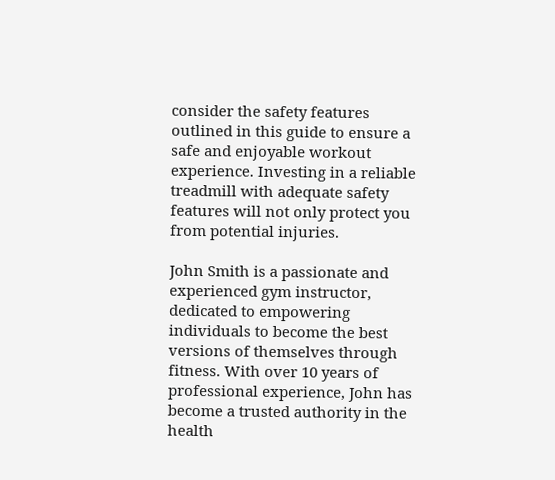consider the safety features outlined in this guide to ensure a safe and enjoyable workout experience. Investing in a reliable treadmill with adequate safety features will not only protect you from potential injuries.

John Smith is a passionate and experienced gym instructor, dedicated to empowering individuals to become the best versions of themselves through fitness. With over 10 years of professional experience, John has become a trusted authority in the health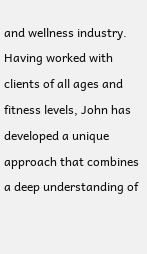and wellness industry. Having worked with clients of all ages and fitness levels, John has developed a unique approach that combines a deep understanding of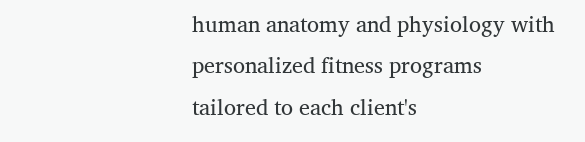human anatomy and physiology with personalized fitness programs tailored to each client's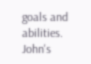goals and abilities. John's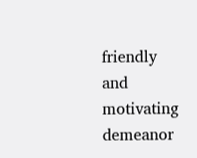friendly and motivating demeanor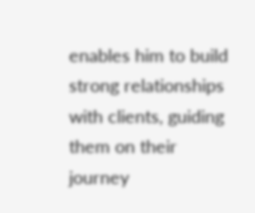enables him to build strong relationships with clients, guiding them on their journey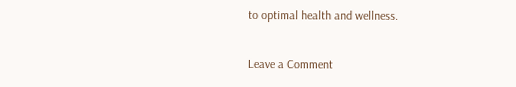to optimal health and wellness.

Leave a Comment